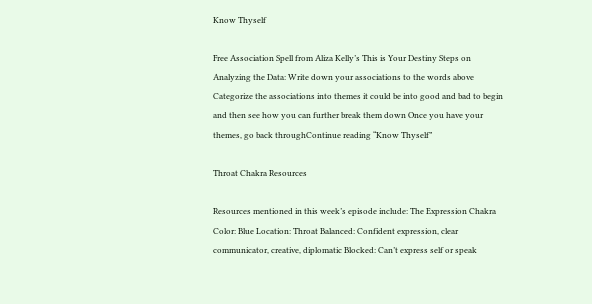Know Thyself

Free Association Spell from Aliza Kelly’s This is Your Destiny Steps on Analyzing the Data: Write down your associations to the words above Categorize the associations into themes it could be into good and bad to begin and then see how you can further break them down Once you have your themes, go back throughContinue reading “Know Thyself”

Throat Chakra Resources

Resources mentioned in this week’s episode include: The Expression Chakra Color: Blue Location: Throat Balanced: Confident expression, clear communicator, creative, diplomatic Blocked: Can’t express self or speak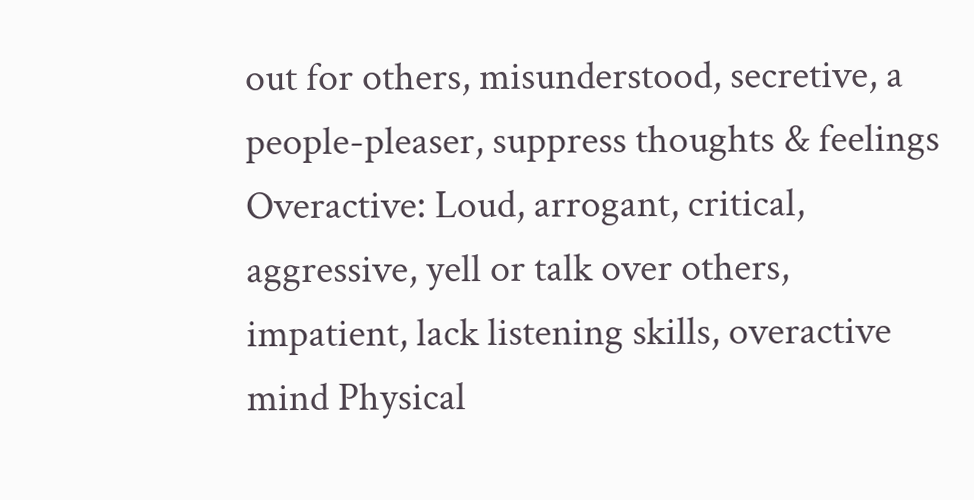out for others, misunderstood, secretive, a people-pleaser, suppress thoughts & feelings Overactive: Loud, arrogant, critical, aggressive, yell or talk over others, impatient, lack listening skills, overactive mind Physical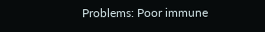Problems: Poor immune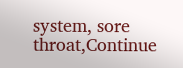system, sore throat,Continue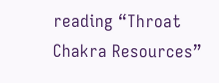reading “Throat Chakra Resources”